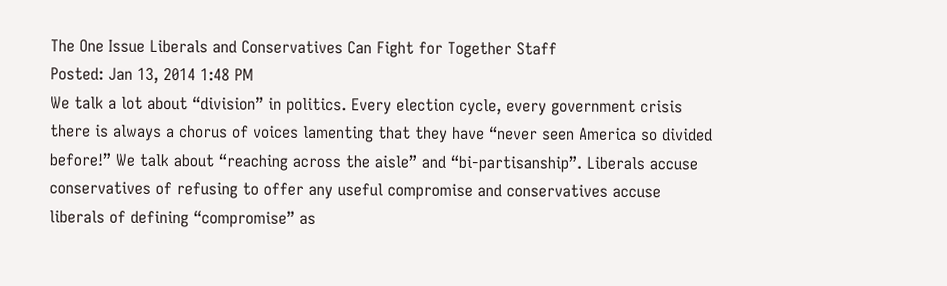The One Issue Liberals and Conservatives Can Fight for Together Staff
Posted: Jan 13, 2014 1:48 PM
We talk a lot about “division” in politics. Every election cycle, every government crisis there is always a chorus of voices lamenting that they have “never seen America so divided before!” We talk about “reaching across the aisle” and “bi-partisanship”. Liberals accuse conservatives of refusing to offer any useful compromise and conservatives accuse liberals of defining “compromise” as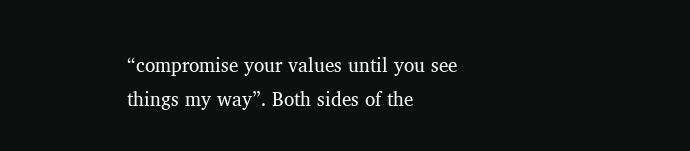“compromise your values until you see things my way”. Both sides of the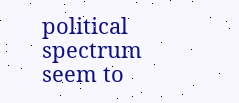political spectrum seem to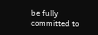be fully committed to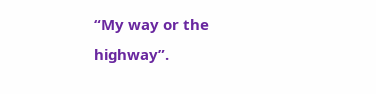“My way or the highway”.